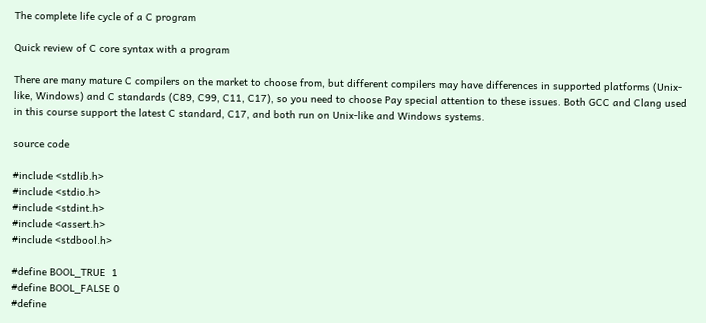The complete life cycle of a C program

Quick review of C core syntax with a program

There are many mature C compilers on the market to choose from, but different compilers may have differences in supported platforms (Unix-like, Windows) and C standards (C89, C99, C11, C17), so you need to choose Pay special attention to these issues. Both GCC and Clang used in this course support the latest C standard, C17, and both run on Unix-like and Windows systems.

source code

#include <stdlib.h>
#include <stdio.h>
#include <stdint.h>
#include <assert.h>
#include <stdbool.h>

#define BOOL_TRUE  1
#define BOOL_FALSE 0
#define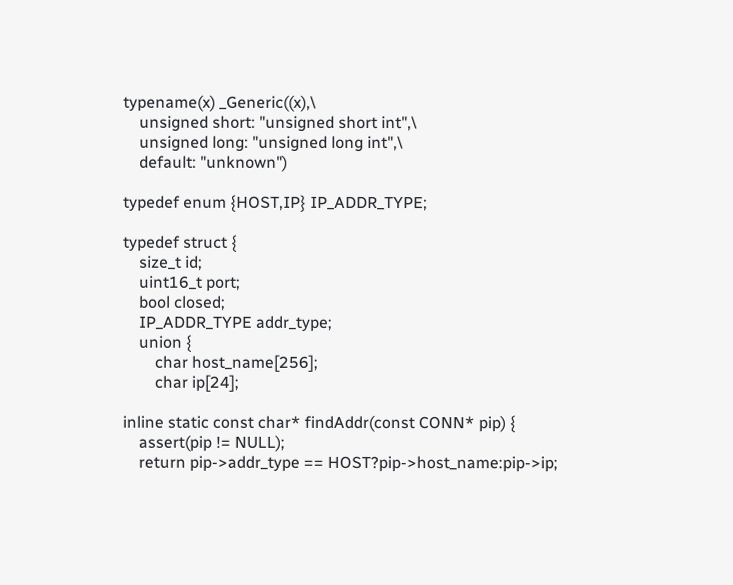typename(x) _Generic((x),\
    unsigned short: "unsigned short int",\
    unsigned long: "unsigned long int",\
    default: "unknown")

typedef enum {HOST,IP} IP_ADDR_TYPE;

typedef struct {
    size_t id;
    uint16_t port;
    bool closed;
    IP_ADDR_TYPE addr_type;
    union {
        char host_name[256];
        char ip[24];

inline static const char* findAddr(const CONN* pip) {
    assert(pip != NULL);
    return pip->addr_type == HOST?pip->host_name:pip->ip;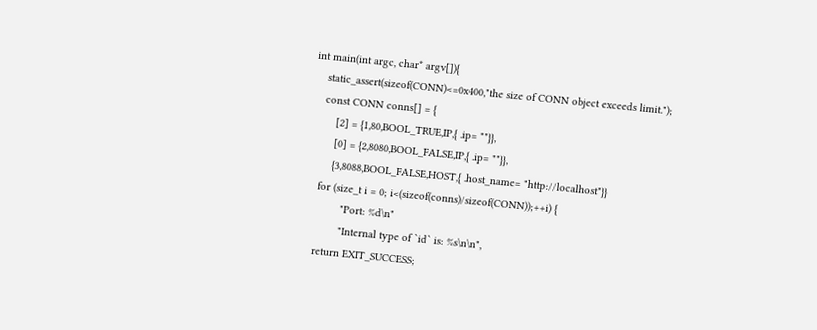int main(int argc, char* argv[]){
    static_assert(sizeof(CONN)<=0x400,"the size of CONN object exceeds limit.");
    const CONN conns[] = {
        [2] = {1,80,BOOL_TRUE,IP,{ .ip= ""}},
        [0] = {2,8080,BOOL_FALSE,IP,{ .ip= ""}},
        {3,8088,BOOL_FALSE,HOST,{ .host_name= "http://localhost"}}
    for (size_t i = 0; i<(sizeof(conns)/sizeof(CONN));++i) {
            "Port: %d\n"
            "Internal type of `id` is: %s\n\n",
    return EXIT_SUCCESS;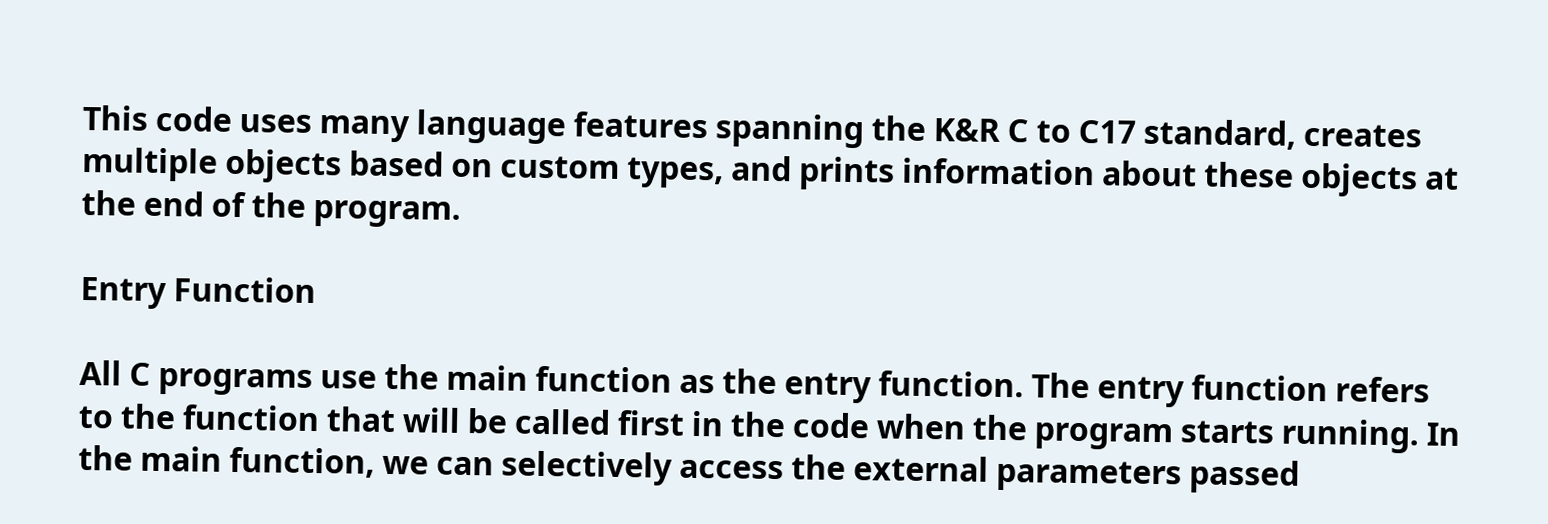This code uses many language features spanning the K&R C to C17 standard, creates multiple objects based on custom types, and prints information about these objects at the end of the program.

Entry Function

All C programs use the main function as the entry function. The entry function refers to the function that will be called first in the code when the program starts running. In the main function, we can selectively access the external parameters passed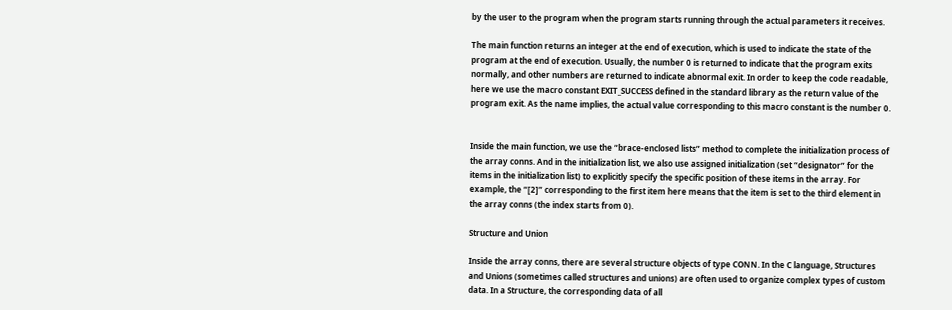by the user to the program when the program starts running through the actual parameters it receives.

The main function returns an integer at the end of execution, which is used to indicate the state of the program at the end of execution. Usually, the number 0 is returned to indicate that the program exits normally, and other numbers are returned to indicate abnormal exit. In order to keep the code readable, here we use the macro constant EXIT_SUCCESS defined in the standard library as the return value of the program exit. As the name implies, the actual value corresponding to this macro constant is the number 0.


Inside the main function, we use the “brace-enclosed lists” method to complete the initialization process of the array conns. And in the initialization list, we also use assigned initialization (set “designator” for the items in the initialization list) to explicitly specify the specific position of these items in the array. For example, the “[2]” corresponding to the first item here means that the item is set to the third element in the array conns (the index starts from 0).

Structure and Union

Inside the array conns, there are several structure objects of type CONN. In the C language, Structures and Unions (sometimes called structures and unions) are often used to organize complex types of custom data. In a Structure, the corresponding data of all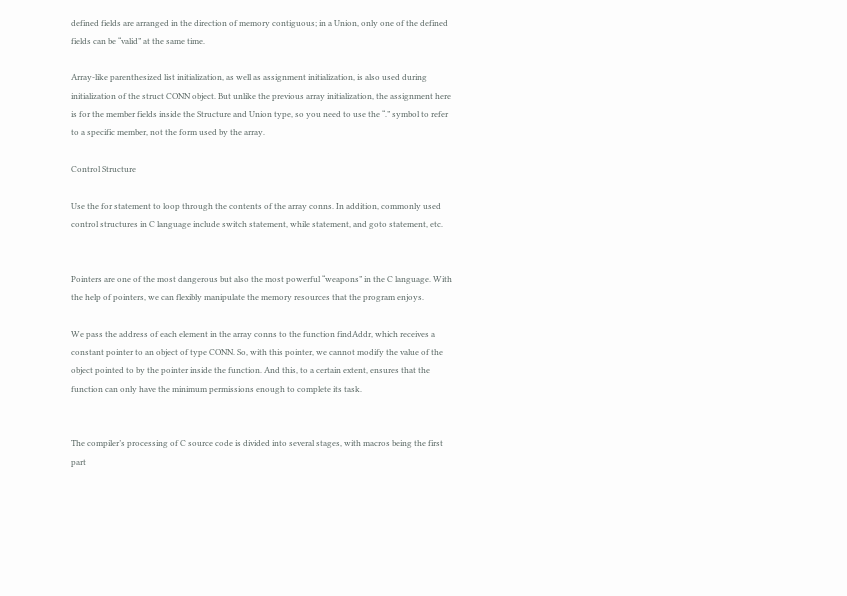defined fields are arranged in the direction of memory contiguous; in a Union, only one of the defined fields can be “valid” at the same time.

Array-like parenthesized list initialization, as well as assignment initialization, is also used during initialization of the struct CONN object. But unlike the previous array initialization, the assignment here is for the member fields inside the Structure and Union type, so you need to use the “.” symbol to refer to a specific member, not the form used by the array.

Control Structure

Use the for statement to loop through the contents of the array conns. In addition, commonly used control structures in C language include switch statement, while statement, and goto statement, etc.


Pointers are one of the most dangerous but also the most powerful “weapons” in the C language. With the help of pointers, we can flexibly manipulate the memory resources that the program enjoys.

We pass the address of each element in the array conns to the function findAddr, which receives a constant pointer to an object of type CONN. So, with this pointer, we cannot modify the value of the object pointed to by the pointer inside the function. And this, to a certain extent, ensures that the function can only have the minimum permissions enough to complete its task.


The compiler’s processing of C source code is divided into several stages, with macros being the first part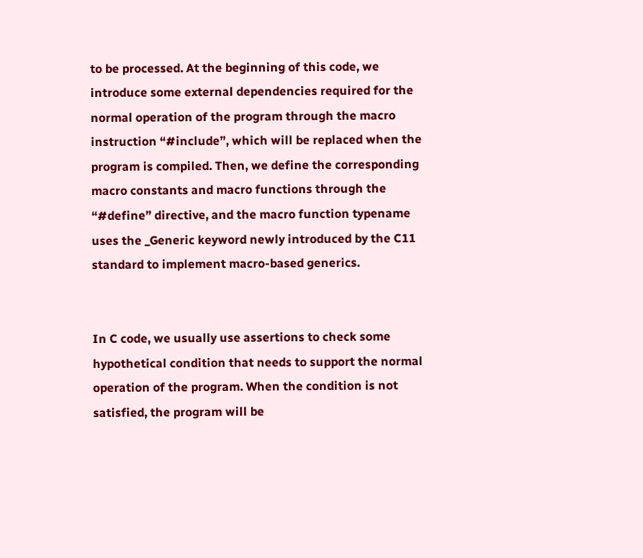to be processed. At the beginning of this code, we introduce some external dependencies required for the normal operation of the program through the macro instruction “#include”, which will be replaced when the program is compiled. Then, we define the corresponding macro constants and macro functions through the “#define” directive, and the macro function typename uses the _Generic keyword newly introduced by the C11 standard to implement macro-based generics.


In C code, we usually use assertions to check some hypothetical condition that needs to support the normal operation of the program. When the condition is not satisfied, the program will be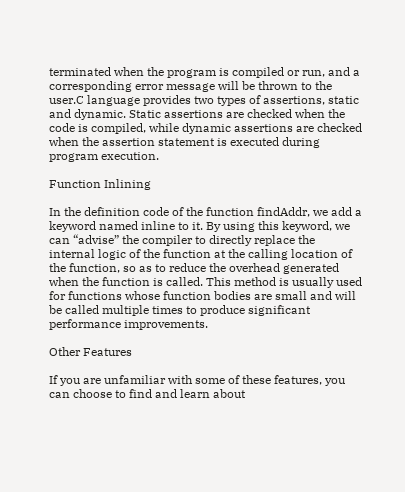terminated when the program is compiled or run, and a corresponding error message will be thrown to the user.C language provides two types of assertions, static and dynamic. Static assertions are checked when the code is compiled, while dynamic assertions are checked when the assertion statement is executed during program execution.

Function Inlining

In the definition code of the function findAddr, we add a keyword named inline to it. By using this keyword, we can “advise” the compiler to directly replace the internal logic of the function at the calling location of the function, so as to reduce the overhead generated when the function is called. This method is usually used for functions whose function bodies are small and will be called multiple times to produce significant performance improvements.

Other Features

If you are unfamiliar with some of these features, you can choose to find and learn about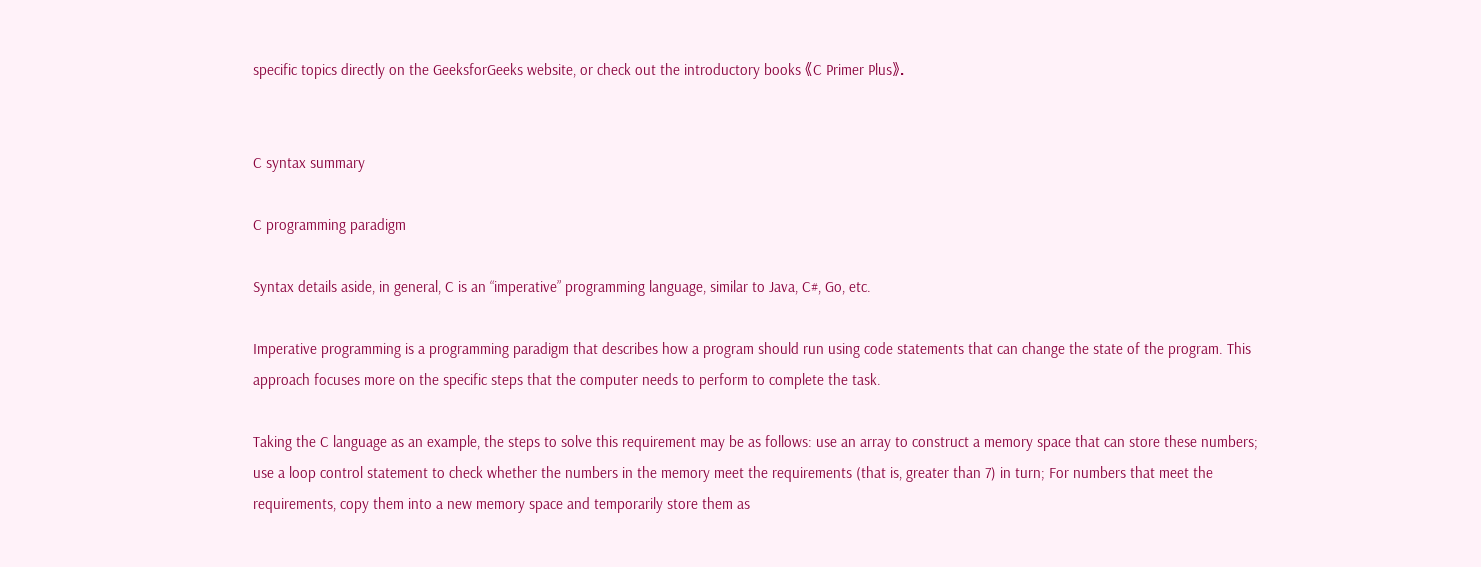specific topics directly on the GeeksforGeeks website, or check out the introductory books 《C Primer Plus》.


C syntax summary

C programming paradigm

Syntax details aside, in general, C is an “imperative” programming language, similar to Java, C#, Go, etc.

Imperative programming is a programming paradigm that describes how a program should run using code statements that can change the state of the program. This approach focuses more on the specific steps that the computer needs to perform to complete the task.

Taking the C language as an example, the steps to solve this requirement may be as follows: use an array to construct a memory space that can store these numbers; use a loop control statement to check whether the numbers in the memory meet the requirements (that is, greater than 7) in turn; For numbers that meet the requirements, copy them into a new memory space and temporarily store them as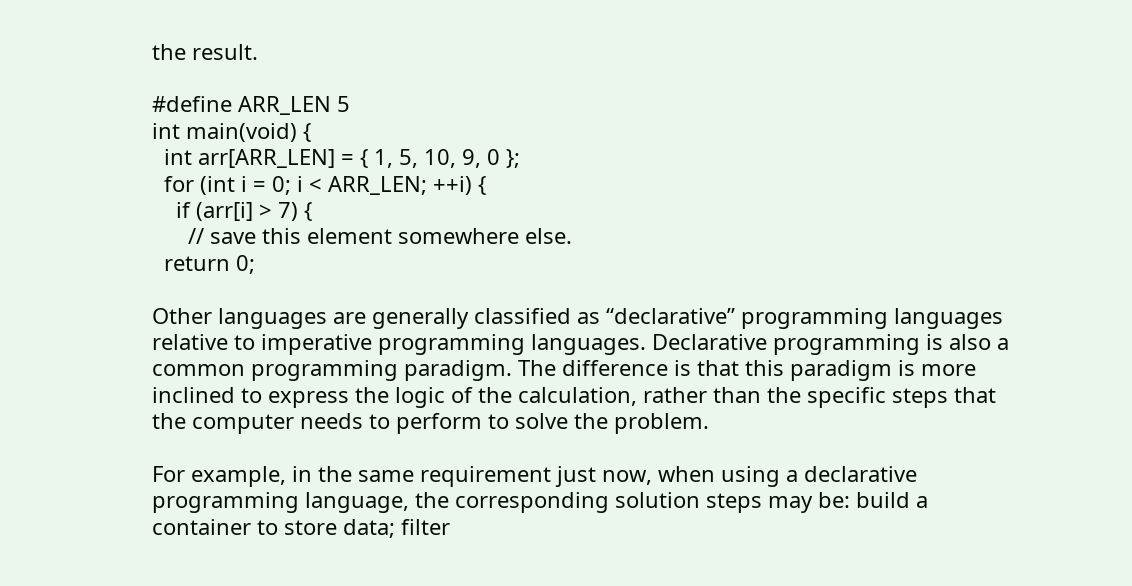the result.

#define ARR_LEN 5
int main(void) {
  int arr[ARR_LEN] = { 1, 5, 10, 9, 0 };
  for (int i = 0; i < ARR_LEN; ++i) {
    if (arr[i] > 7) {
      // save this element somewhere else.
  return 0;

Other languages are generally classified as “declarative” programming languages relative to imperative programming languages. Declarative programming is also a common programming paradigm. The difference is that this paradigm is more inclined to express the logic of the calculation, rather than the specific steps that the computer needs to perform to solve the problem.

For example, in the same requirement just now, when using a declarative programming language, the corresponding solution steps may be: build a container to store data; filter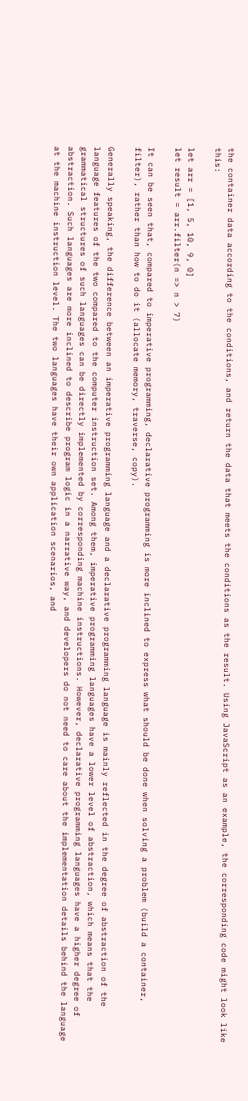the container data according to the conditions, and return the data that meets the conditions as the result. Using JavaScript as an example, the corresponding code might look like this:

let arr = [1, 5, 10, 9, 0]
let result = arr.filter(n => n > 7)

It can be seen that, compared to imperative programming, declarative programming is more inclined to express what should be done when solving a problem (build a container, filter), rather than how to do it (allocate memory, traverse, copy).

Generally speaking, the difference between an imperative programming language and a declarative programming language is mainly reflected in the degree of abstraction of the language features of the two compared to the computer instruction set. Among them, imperative programming languages have a lower level of abstraction, which means that the grammatical structures of such languages can be directly implemented by corresponding machine instructions. However, declarative programming languages have a higher degree of abstraction. Such languages are more inclined to describe program logic in a narrative way, and developers do not need to care about the implementation details behind the language at the machine instruction level. The two languages have their own application scenarios, and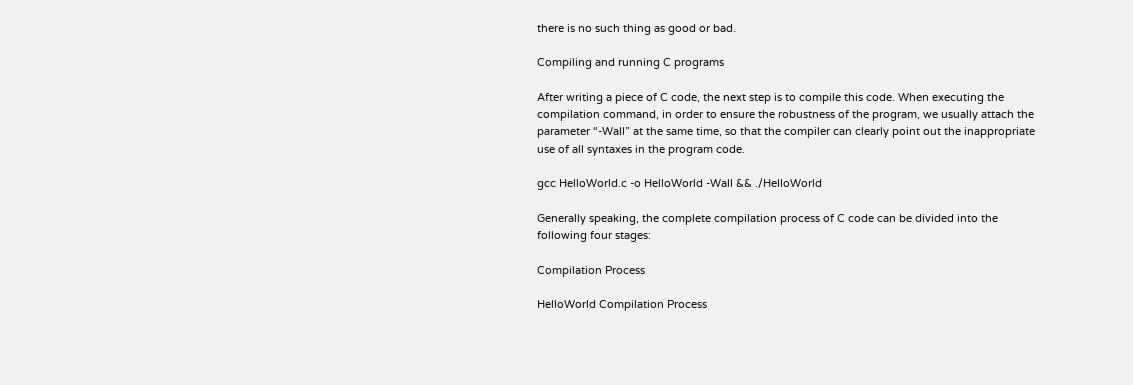there is no such thing as good or bad.

Compiling and running C programs

After writing a piece of C code, the next step is to compile this code. When executing the compilation command, in order to ensure the robustness of the program, we usually attach the parameter “-Wall” at the same time, so that the compiler can clearly point out the inappropriate use of all syntaxes in the program code.

gcc HelloWorld.c -o HelloWorld -Wall && ./HelloWorld

Generally speaking, the complete compilation process of C code can be divided into the following four stages:

Compilation Process

HelloWorld Compilation Process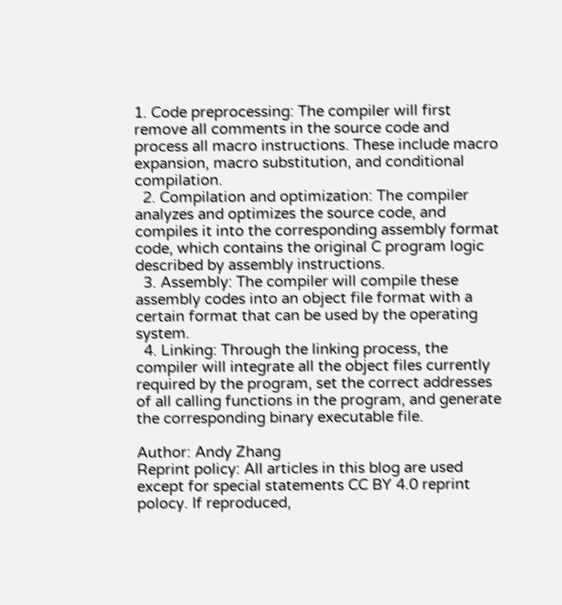1. Code preprocessing: The compiler will first remove all comments in the source code and process all macro instructions. These include macro expansion, macro substitution, and conditional compilation.
  2. Compilation and optimization: The compiler analyzes and optimizes the source code, and compiles it into the corresponding assembly format code, which contains the original C program logic described by assembly instructions.
  3. Assembly: The compiler will compile these assembly codes into an object file format with a certain format that can be used by the operating system.
  4. Linking: Through the linking process, the compiler will integrate all the object files currently required by the program, set the correct addresses of all calling functions in the program, and generate the corresponding binary executable file.

Author: Andy Zhang
Reprint policy: All articles in this blog are used except for special statements CC BY 4.0 reprint polocy. If reproduced,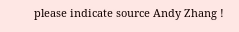please indicate source Andy Zhang !